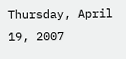Thursday, April 19, 2007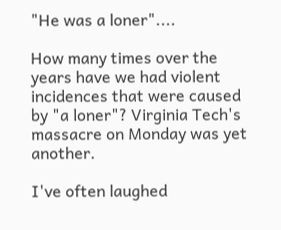"He was a loner"....

How many times over the years have we had violent incidences that were caused by "a loner"? Virginia Tech's massacre on Monday was yet another.

I've often laughed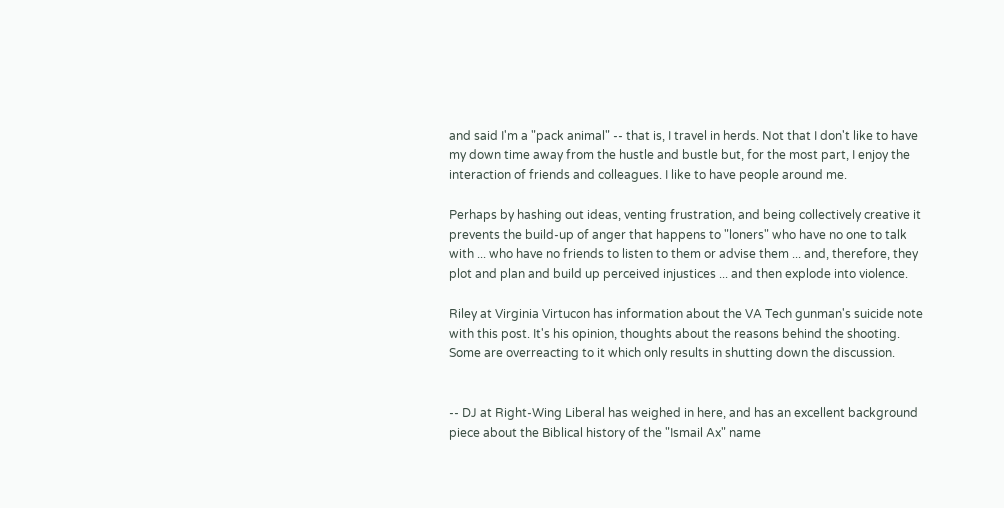and said I'm a "pack animal" -- that is, I travel in herds. Not that I don't like to have my down time away from the hustle and bustle but, for the most part, I enjoy the interaction of friends and colleagues. I like to have people around me.

Perhaps by hashing out ideas, venting frustration, and being collectively creative it prevents the build-up of anger that happens to "loners" who have no one to talk with ... who have no friends to listen to them or advise them ... and, therefore, they plot and plan and build up perceived injustices ... and then explode into violence.

Riley at Virginia Virtucon has information about the VA Tech gunman's suicide note with this post. It's his opinion, thoughts about the reasons behind the shooting. Some are overreacting to it which only results in shutting down the discussion.


-- DJ at Right-Wing Liberal has weighed in here, and has an excellent background piece about the Biblical history of the "Ismail Ax" name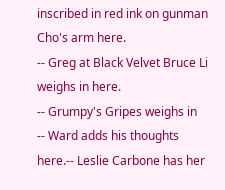inscribed in red ink on gunman Cho's arm here.
-- Greg at Black Velvet Bruce Li weighs in here.
-- Grumpy's Gripes weighs in
-- Ward adds his thoughts
here.-- Leslie Carbone has her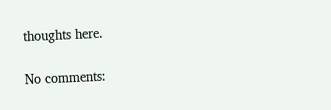thoughts here.

No comments: